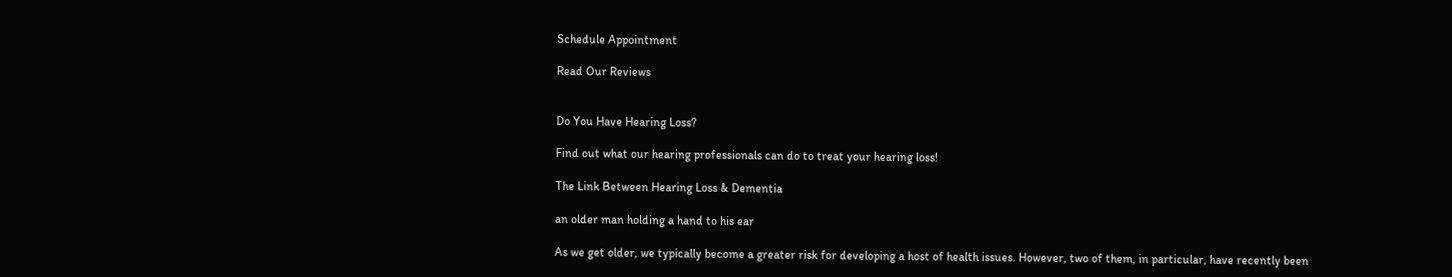Schedule Appointment

Read Our Reviews


Do You Have Hearing Loss?

Find out what our hearing professionals can do to treat your hearing loss!

The Link Between Hearing Loss & Dementia

an older man holding a hand to his ear

As we get older, we typically become a greater risk for developing a host of health issues. However, two of them, in particular, have recently been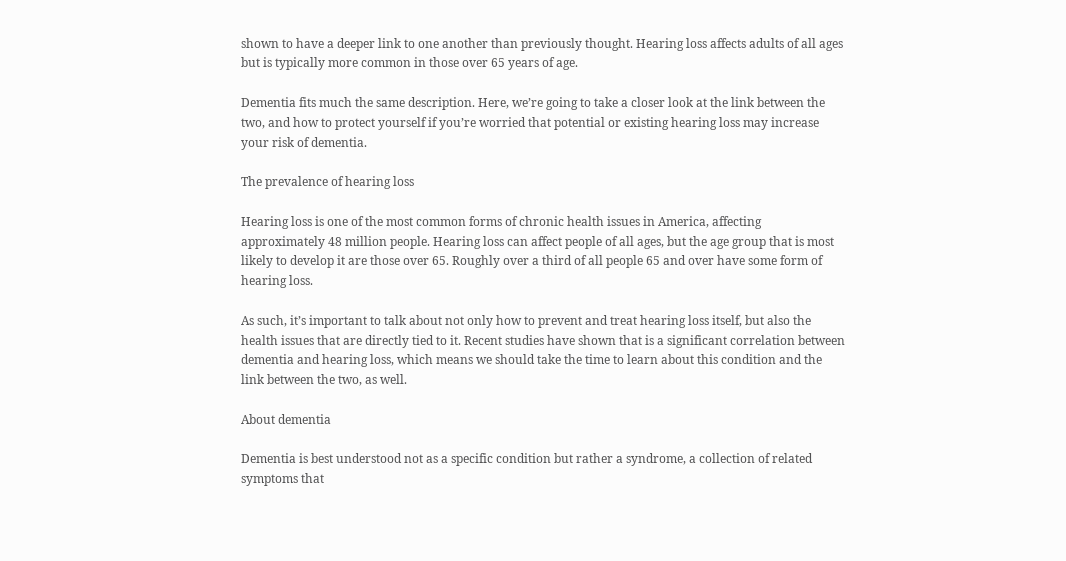shown to have a deeper link to one another than previously thought. Hearing loss affects adults of all ages but is typically more common in those over 65 years of age.

Dementia fits much the same description. Here, we’re going to take a closer look at the link between the two, and how to protect yourself if you’re worried that potential or existing hearing loss may increase your risk of dementia.

The prevalence of hearing loss

Hearing loss is one of the most common forms of chronic health issues in America, affecting approximately 48 million people. Hearing loss can affect people of all ages, but the age group that is most likely to develop it are those over 65. Roughly over a third of all people 65 and over have some form of hearing loss.

As such, it’s important to talk about not only how to prevent and treat hearing loss itself, but also the health issues that are directly tied to it. Recent studies have shown that is a significant correlation between dementia and hearing loss, which means we should take the time to learn about this condition and the link between the two, as well.

About dementia

Dementia is best understood not as a specific condition but rather a syndrome, a collection of related symptoms that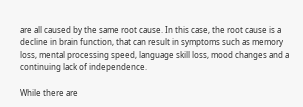are all caused by the same root cause. In this case, the root cause is a decline in brain function, that can result in symptoms such as memory loss, mental processing speed, language skill loss, mood changes and a continuing lack of independence.

While there are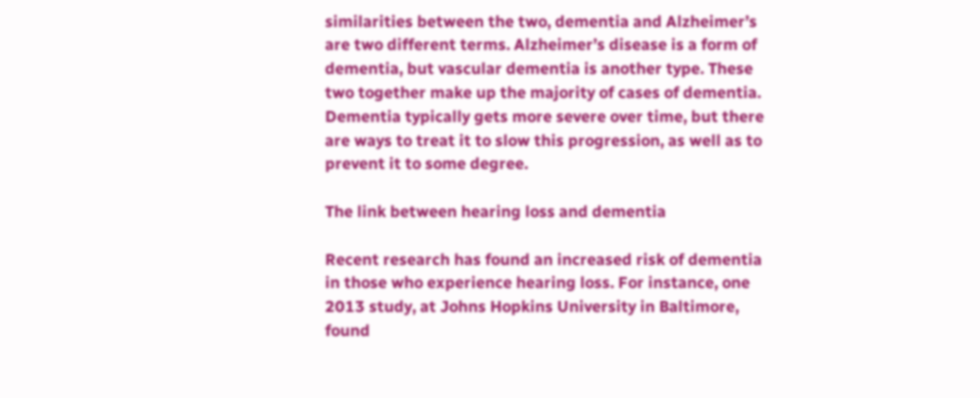similarities between the two, dementia and Alzheimer’s are two different terms. Alzheimer’s disease is a form of dementia, but vascular dementia is another type. These two together make up the majority of cases of dementia. Dementia typically gets more severe over time, but there are ways to treat it to slow this progression, as well as to prevent it to some degree.

The link between hearing loss and dementia

Recent research has found an increased risk of dementia in those who experience hearing loss. For instance, one 2013 study, at Johns Hopkins University in Baltimore, found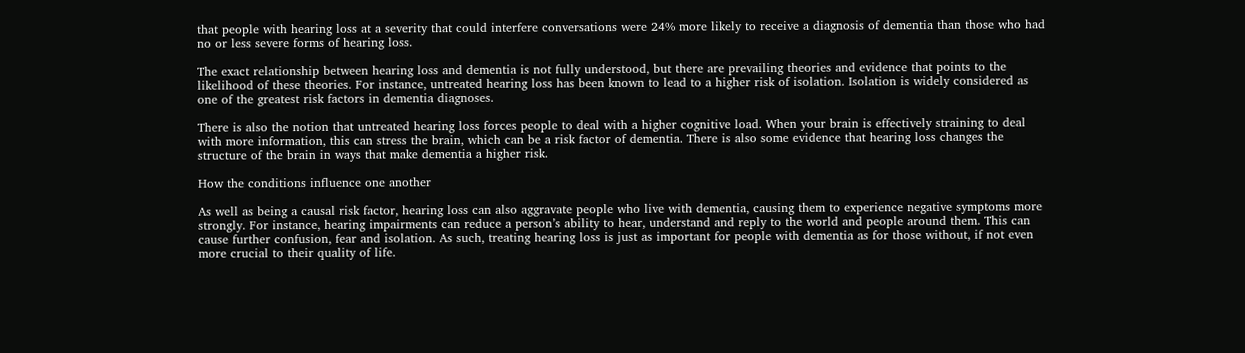that people with hearing loss at a severity that could interfere conversations were 24% more likely to receive a diagnosis of dementia than those who had no or less severe forms of hearing loss.

The exact relationship between hearing loss and dementia is not fully understood, but there are prevailing theories and evidence that points to the likelihood of these theories. For instance, untreated hearing loss has been known to lead to a higher risk of isolation. Isolation is widely considered as one of the greatest risk factors in dementia diagnoses.

There is also the notion that untreated hearing loss forces people to deal with a higher cognitive load. When your brain is effectively straining to deal with more information, this can stress the brain, which can be a risk factor of dementia. There is also some evidence that hearing loss changes the structure of the brain in ways that make dementia a higher risk.

How the conditions influence one another

As well as being a causal risk factor, hearing loss can also aggravate people who live with dementia, causing them to experience negative symptoms more strongly. For instance, hearing impairments can reduce a person’s ability to hear, understand and reply to the world and people around them. This can cause further confusion, fear and isolation. As such, treating hearing loss is just as important for people with dementia as for those without, if not even more crucial to their quality of life.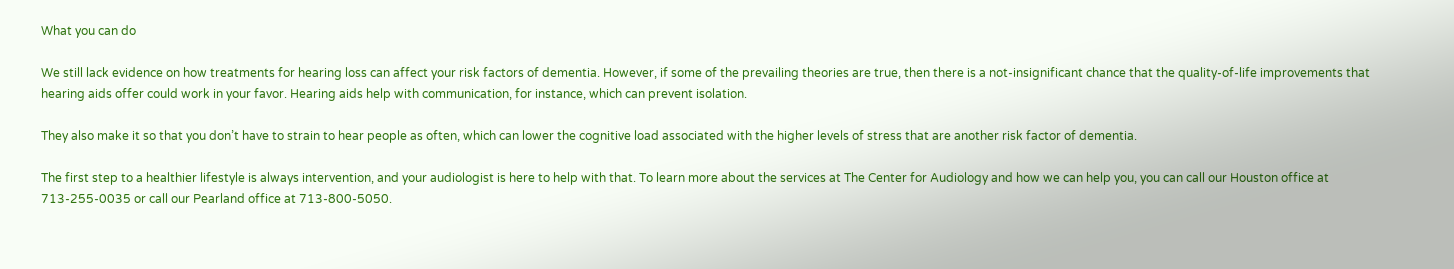What you can do

We still lack evidence on how treatments for hearing loss can affect your risk factors of dementia. However, if some of the prevailing theories are true, then there is a not-insignificant chance that the quality-of-life improvements that hearing aids offer could work in your favor. Hearing aids help with communication, for instance, which can prevent isolation.

They also make it so that you don’t have to strain to hear people as often, which can lower the cognitive load associated with the higher levels of stress that are another risk factor of dementia.

The first step to a healthier lifestyle is always intervention, and your audiologist is here to help with that. To learn more about the services at The Center for Audiology and how we can help you, you can call our Houston office at 713-255-0035 or call our Pearland office at 713-800-5050.